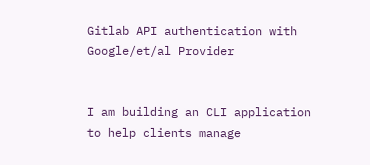Gitlab API authentication with Google/et/al Provider


I am building an CLI application to help clients manage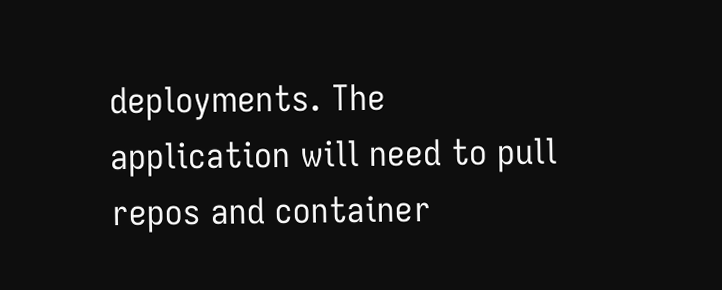deployments. The application will need to pull repos and container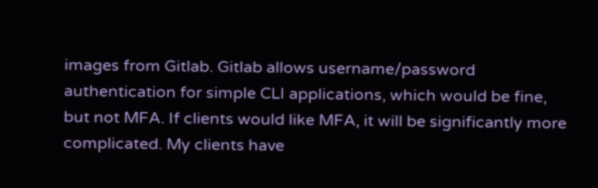images from Gitlab. Gitlab allows username/password authentication for simple CLI applications, which would be fine, but not MFA. If clients would like MFA, it will be significantly more complicated. My clients have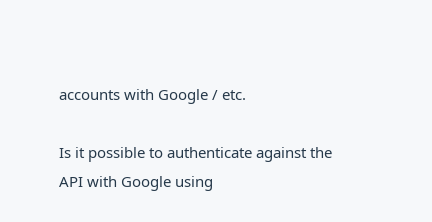accounts with Google / etc.

Is it possible to authenticate against the API with Google using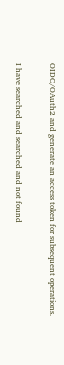OIDC/OAuth2 and generate an access token for subsequent operations.

I have searched and searched and not found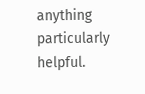anything particularly helpful.